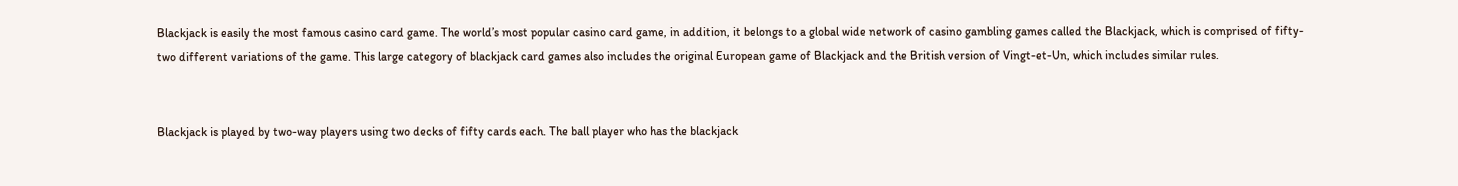Blackjack is easily the most famous casino card game. The world’s most popular casino card game, in addition, it belongs to a global wide network of casino gambling games called the Blackjack, which is comprised of fifty-two different variations of the game. This large category of blackjack card games also includes the original European game of Blackjack and the British version of Vingt-et-Un, which includes similar rules.


Blackjack is played by two-way players using two decks of fifty cards each. The ball player who has the blackjack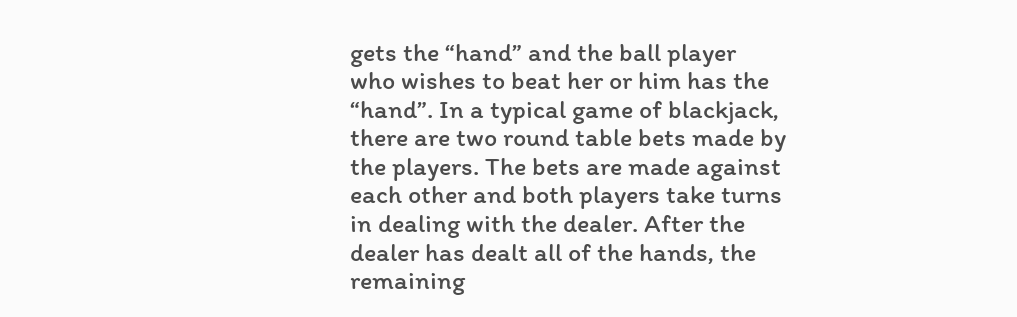gets the “hand” and the ball player who wishes to beat her or him has the “hand”. In a typical game of blackjack, there are two round table bets made by the players. The bets are made against each other and both players take turns in dealing with the dealer. After the dealer has dealt all of the hands, the remaining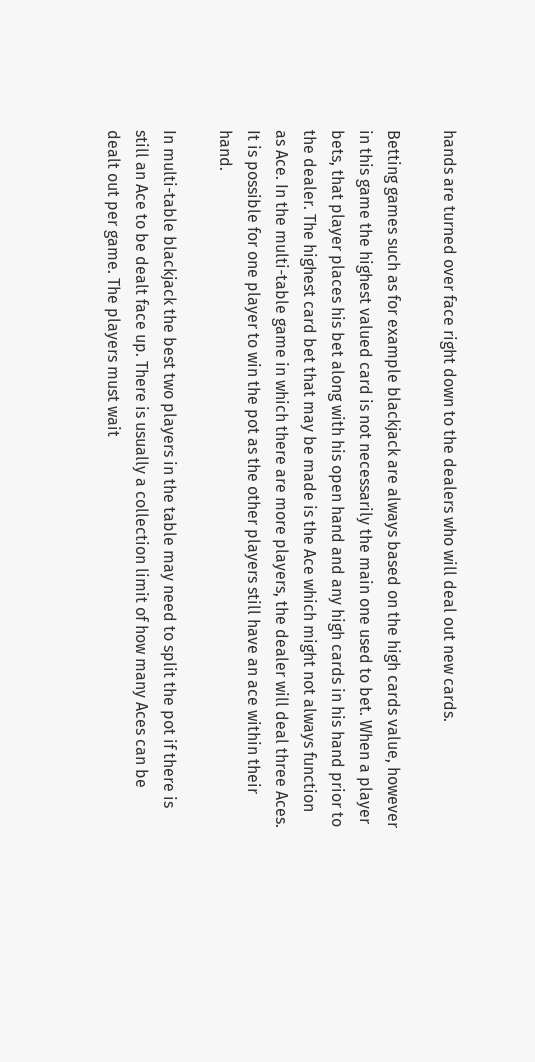hands are turned over face right down to the dealers who will deal out new cards.

Betting games such as for example blackjack are always based on the high cards value, however in this game the highest valued card is not necessarily the main one used to bet. When a player bets, that player places his bet along with his open hand and any high cards in his hand prior to the dealer. The highest card bet that may be made is the Ace which might not always function as Ace. In the multi-table game in which there are more players, the dealer will deal three Aces. It is possible for one player to win the pot as the other players still have an ace within their hand.

In multi-table blackjack the best two players in the table may need to split the pot if there is still an Ace to be dealt face up. There is usually a collection limit of how many Aces can be dealt out per game. The players must wait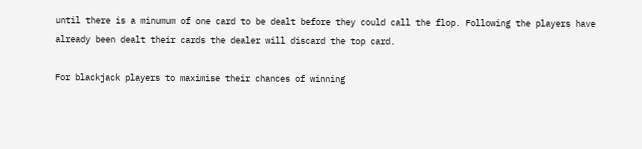until there is a minumum of one card to be dealt before they could call the flop. Following the players have already been dealt their cards the dealer will discard the top card.

For blackjack players to maximise their chances of winning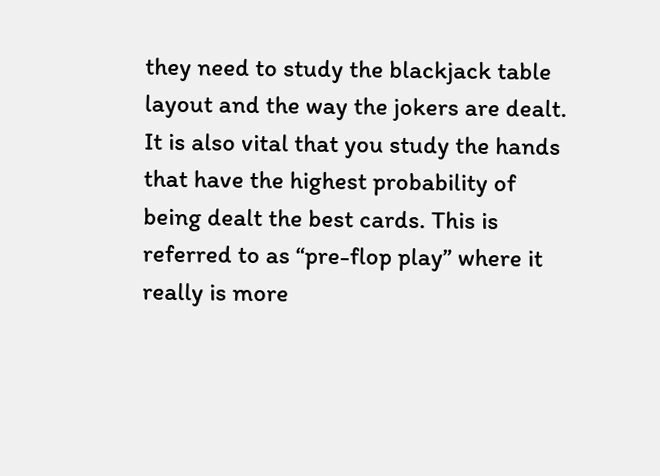they need to study the blackjack table layout and the way the jokers are dealt. It is also vital that you study the hands that have the highest probability of being dealt the best cards. This is referred to as “pre-flop play” where it really is more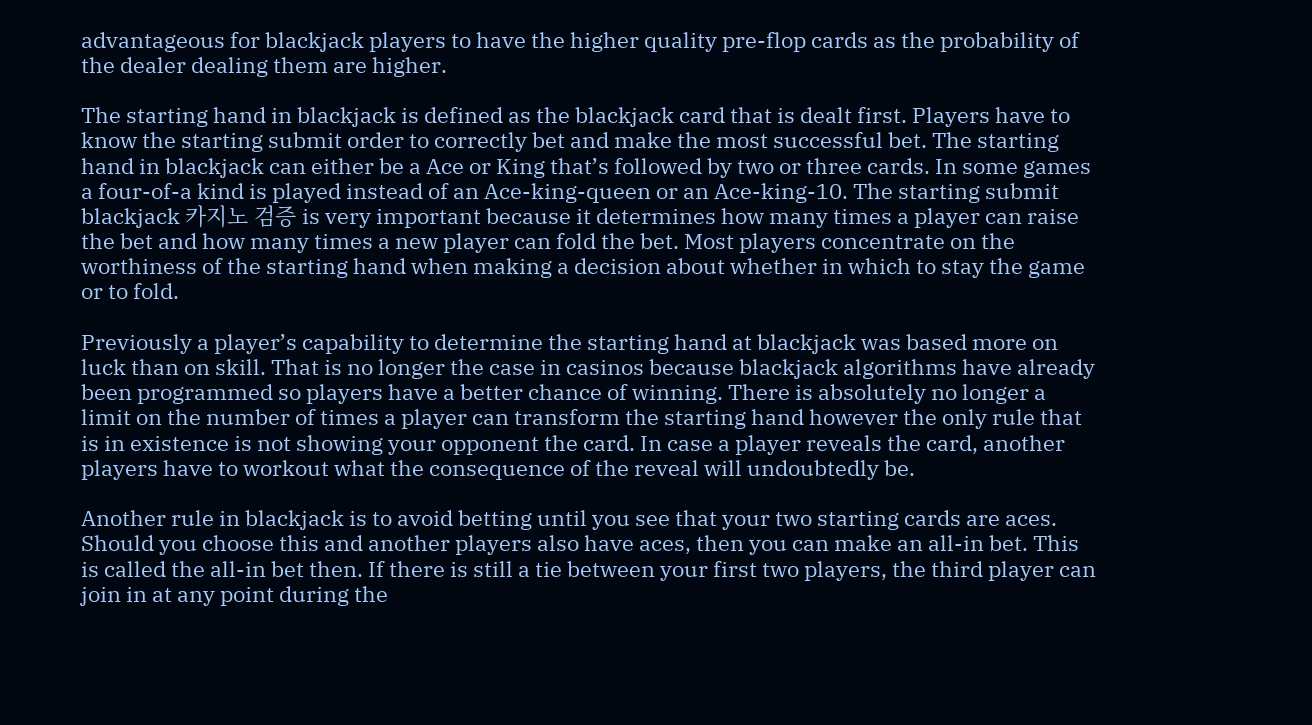advantageous for blackjack players to have the higher quality pre-flop cards as the probability of the dealer dealing them are higher.

The starting hand in blackjack is defined as the blackjack card that is dealt first. Players have to know the starting submit order to correctly bet and make the most successful bet. The starting hand in blackjack can either be a Ace or King that’s followed by two or three cards. In some games a four-of-a kind is played instead of an Ace-king-queen or an Ace-king-10. The starting submit blackjack 카지노 검증 is very important because it determines how many times a player can raise the bet and how many times a new player can fold the bet. Most players concentrate on the worthiness of the starting hand when making a decision about whether in which to stay the game or to fold.

Previously a player’s capability to determine the starting hand at blackjack was based more on luck than on skill. That is no longer the case in casinos because blackjack algorithms have already been programmed so players have a better chance of winning. There is absolutely no longer a limit on the number of times a player can transform the starting hand however the only rule that is in existence is not showing your opponent the card. In case a player reveals the card, another players have to workout what the consequence of the reveal will undoubtedly be.

Another rule in blackjack is to avoid betting until you see that your two starting cards are aces. Should you choose this and another players also have aces, then you can make an all-in bet. This is called the all-in bet then. If there is still a tie between your first two players, the third player can join in at any point during the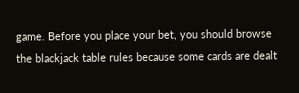game. Before you place your bet, you should browse the blackjack table rules because some cards are dealt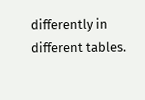differently in different tables.